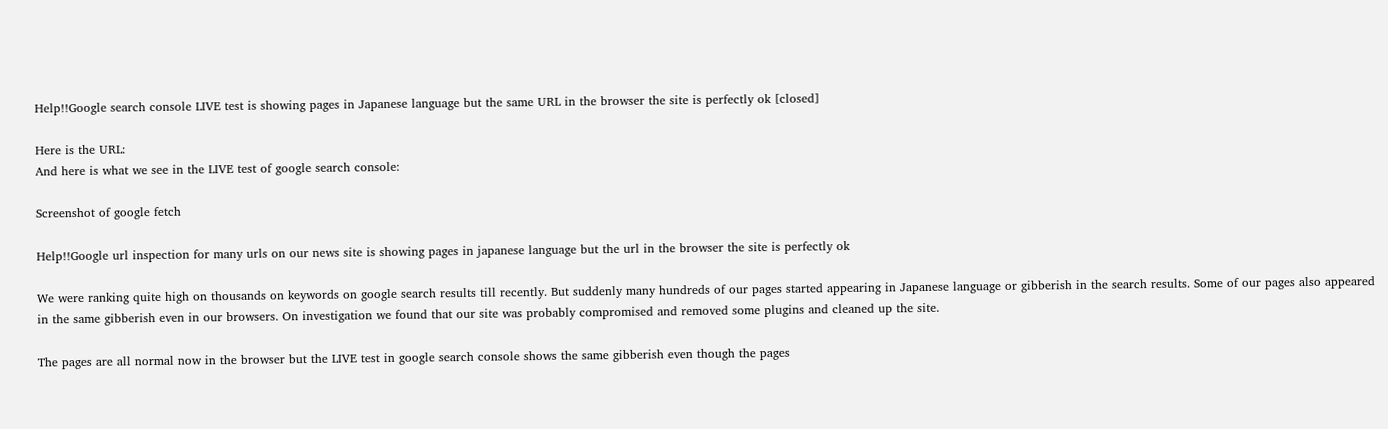Help!!Google search console LIVE test is showing pages in Japanese language but the same URL in the browser the site is perfectly ok [closed]

Here is the URL:
And here is what we see in the LIVE test of google search console:

Screenshot of google fetch

Help!!Google url inspection for many urls on our news site is showing pages in japanese language but the url in the browser the site is perfectly ok

We were ranking quite high on thousands on keywords on google search results till recently. But suddenly many hundreds of our pages started appearing in Japanese language or gibberish in the search results. Some of our pages also appeared in the same gibberish even in our browsers. On investigation we found that our site was probably compromised and removed some plugins and cleaned up the site.

The pages are all normal now in the browser but the LIVE test in google search console shows the same gibberish even though the pages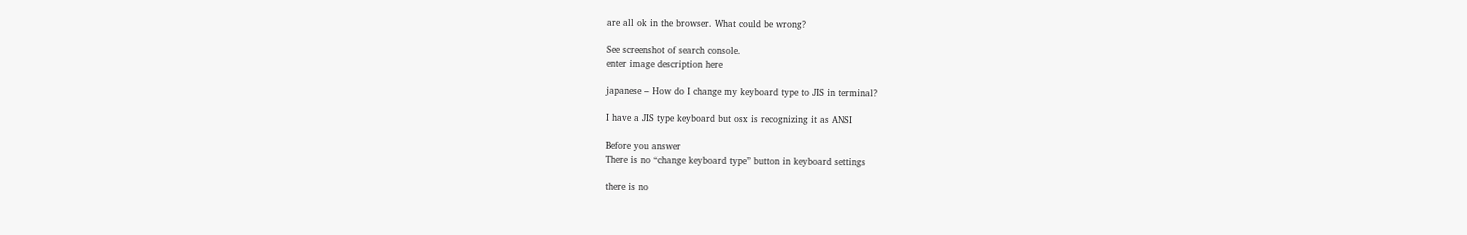are all ok in the browser. What could be wrong?

See screenshot of search console.
enter image description here

japanese – How do I change my keyboard type to JIS in terminal?

I have a JIS type keyboard but osx is recognizing it as ANSI

Before you answer
There is no “change keyboard type” button in keyboard settings

there is no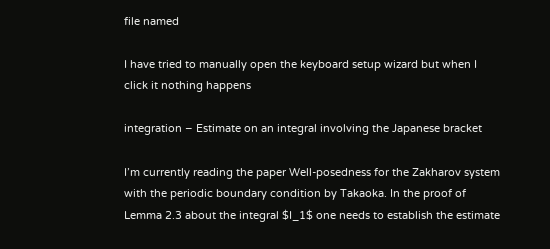file named

I have tried to manually open the keyboard setup wizard but when I click it nothing happens

integration – Estimate on an integral involving the Japanese bracket

I’m currently reading the paper Well-posedness for the Zakharov system with the periodic boundary condition by Takaoka. In the proof of Lemma 2.3 about the integral $I_1$ one needs to establish the estimate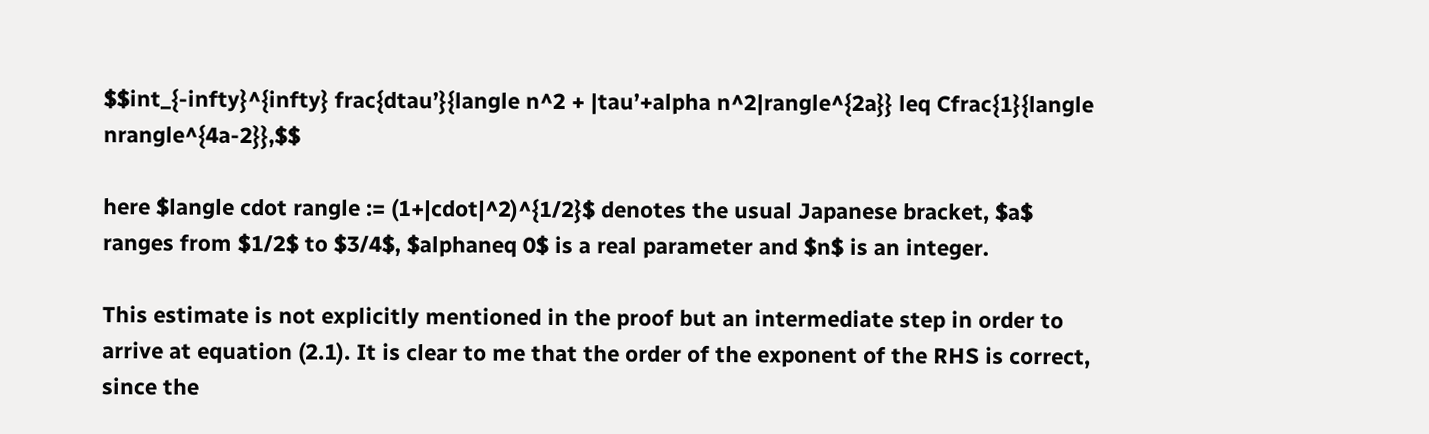$$int_{-infty}^{infty} frac{dtau’}{langle n^2 + |tau’+alpha n^2|rangle^{2a}} leq Cfrac{1}{langle nrangle^{4a-2}},$$

here $langle cdot rangle := (1+|cdot|^2)^{1/2}$ denotes the usual Japanese bracket, $a$ ranges from $1/2$ to $3/4$, $alphaneq 0$ is a real parameter and $n$ is an integer.

This estimate is not explicitly mentioned in the proof but an intermediate step in order to arrive at equation (2.1). It is clear to me that the order of the exponent of the RHS is correct, since the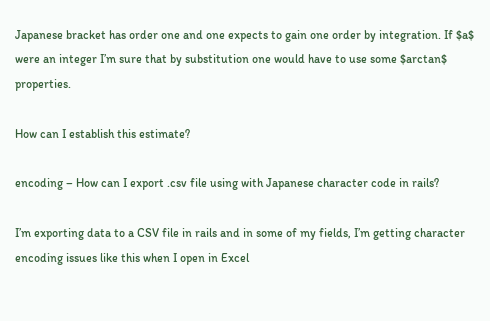Japanese bracket has order one and one expects to gain one order by integration. If $a$ were an integer I’m sure that by substitution one would have to use some $arctan$ properties.

How can I establish this estimate?

encoding – How can I export .csv file using with Japanese character code in rails?

I’m exporting data to a CSV file in rails and in some of my fields, I’m getting character encoding issues like this when I open in Excel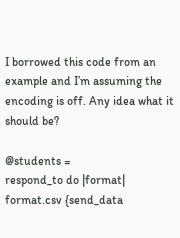I borrowed this code from an example and I’m assuming the encoding is off. Any idea what it should be?

@students =
respond_to do |format|
format.csv {send_data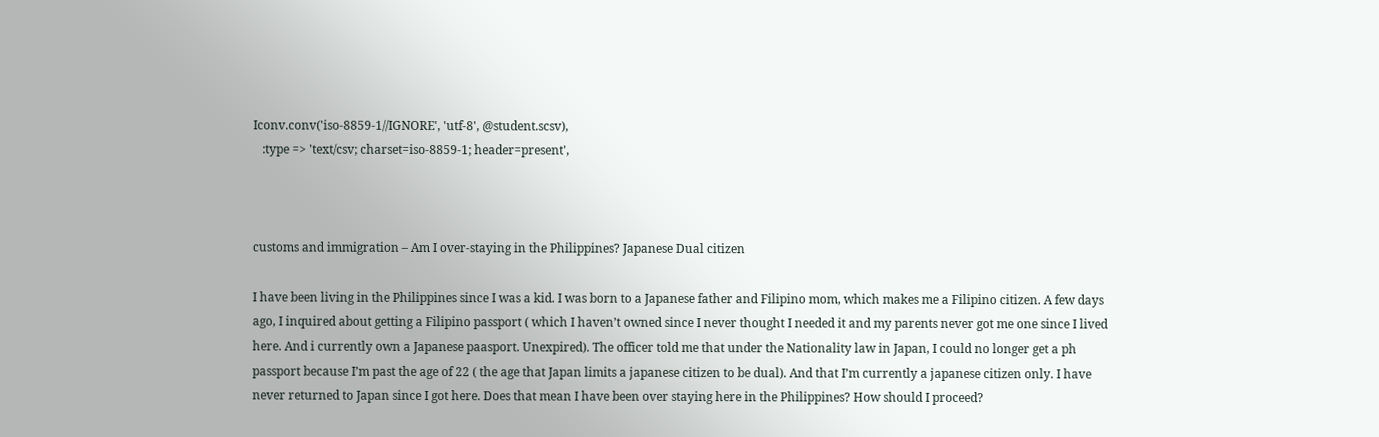Iconv.conv('iso-8859-1//IGNORE', 'utf-8', @student.scsv),
   :type => 'text/csv; charset=iso-8859-1; header=present',



customs and immigration – Am I over-staying in the Philippines? Japanese Dual citizen

I have been living in the Philippines since I was a kid. I was born to a Japanese father and Filipino mom, which makes me a Filipino citizen. A few days ago, I inquired about getting a Filipino passport ( which I haven’t owned since I never thought I needed it and my parents never got me one since I lived here. And i currently own a Japanese paasport. Unexpired). The officer told me that under the Nationality law in Japan, I could no longer get a ph passport because I’m past the age of 22 ( the age that Japan limits a japanese citizen to be dual). And that I’m currently a japanese citizen only. I have never returned to Japan since I got here. Does that mean I have been over staying here in the Philippines? How should I proceed?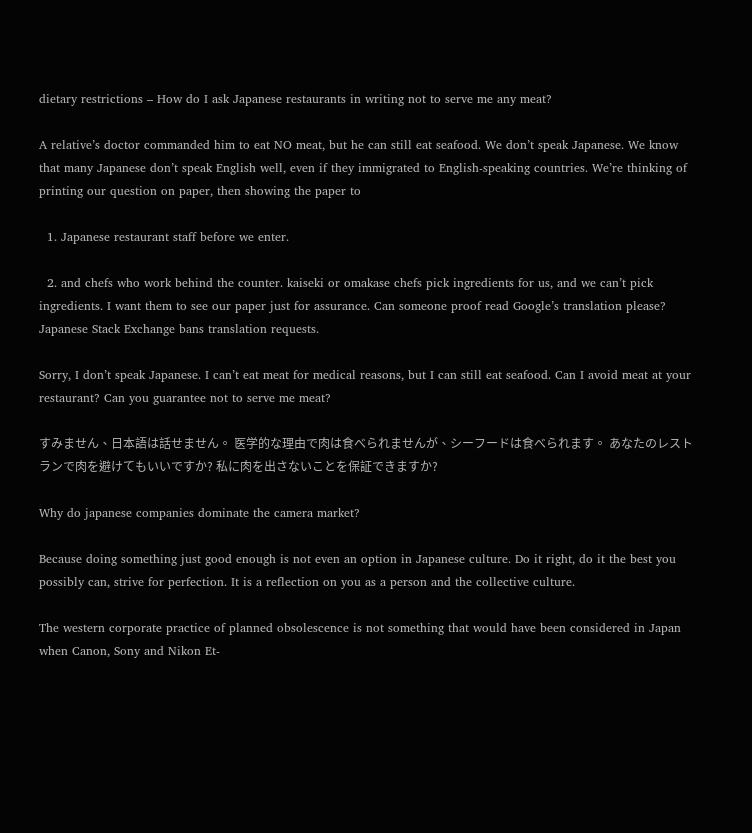dietary restrictions – How do I ask Japanese restaurants in writing not to serve me any meat?

A relative’s doctor commanded him to eat NO meat, but he can still eat seafood. We don’t speak Japanese. We know that many Japanese don’t speak English well, even if they immigrated to English-speaking countries. We’re thinking of printing our question on paper, then showing the paper to

  1. Japanese restaurant staff before we enter.

  2. and chefs who work behind the counter. kaiseki or omakase chefs pick ingredients for us, and we can’t pick ingredients. I want them to see our paper just for assurance. Can someone proof read Google’s translation please? Japanese Stack Exchange bans translation requests.

Sorry, I don’t speak Japanese. I can’t eat meat for medical reasons, but I can still eat seafood. Can I avoid meat at your restaurant? Can you guarantee not to serve me meat?

すみません、日本語は話せません。 医学的な理由で肉は食べられませんが、シーフードは食べられます。 あなたのレストランで肉を避けてもいいですか? 私に肉を出さないことを保証できますか?

Why do japanese companies dominate the camera market?

Because doing something just good enough is not even an option in Japanese culture. Do it right, do it the best you possibly can, strive for perfection. It is a reflection on you as a person and the collective culture.

The western corporate practice of planned obsolescence is not something that would have been considered in Japan when Canon, Sony and Nikon Et-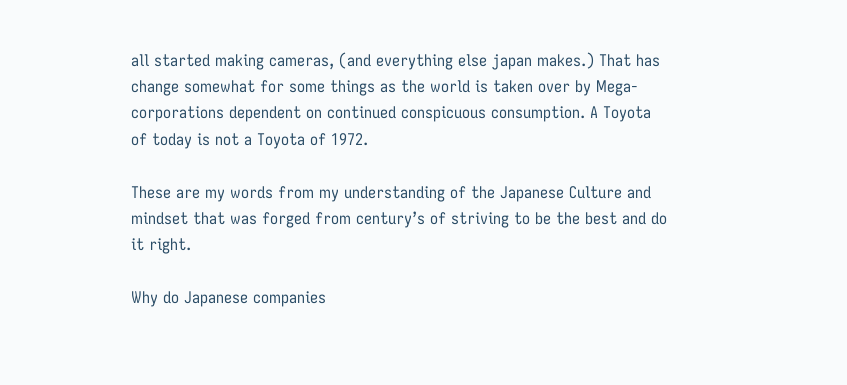all started making cameras, (and everything else japan makes.) That has change somewhat for some things as the world is taken over by Mega-corporations dependent on continued conspicuous consumption. A Toyota of today is not a Toyota of 1972.

These are my words from my understanding of the Japanese Culture and mindset that was forged from century’s of striving to be the best and do it right.

Why do Japanese companies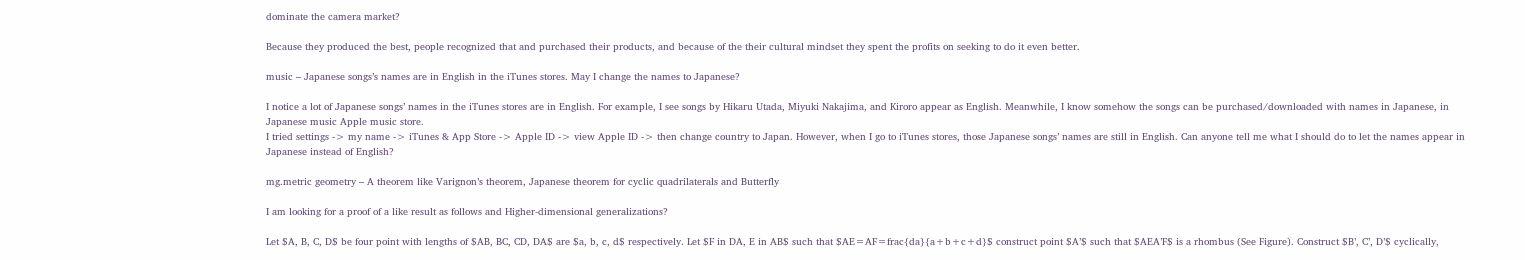dominate the camera market?

Because they produced the best, people recognized that and purchased their products, and because of the their cultural mindset they spent the profits on seeking to do it even better.

music – Japanese songs’s names are in English in the iTunes stores. May I change the names to Japanese?

I notice a lot of Japanese songs’ names in the iTunes stores are in English. For example, I see songs by Hikaru Utada, Miyuki Nakajima, and Kiroro appear as English. Meanwhile, I know somehow the songs can be purchased/downloaded with names in Japanese, in Japanese music Apple music store.
I tried settings -> my name -> iTunes & App Store -> Apple ID -> view Apple ID -> then change country to Japan. However, when I go to iTunes stores, those Japanese songs’ names are still in English. Can anyone tell me what I should do to let the names appear in Japanese instead of English?

mg.metric geometry – A theorem like Varignon’s theorem, Japanese theorem for cyclic quadrilaterals and Butterfly

I am looking for a proof of a like result as follows and Higher-dimensional generalizations?

Let $A, B, C, D$ be four point with lengths of $AB, BC, CD, DA$ are $a, b, c, d$ respectively. Let $F in DA, E in AB$ such that $AE=AF=frac{da}{a+b+c+d}$ construct point $A’$ such that $AEA’F$ is a rhombus (See Figure). Construct $B’, C’, D’$ cyclically,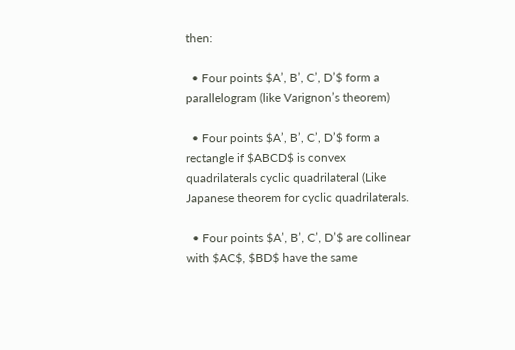then:

  • Four points $A’, B’, C’, D’$ form a parallelogram (like Varignon’s theorem)

  • Four points $A’, B’, C’, D’$ form a rectangle if $ABCD$ is convex quadrilaterals cyclic quadrilateral (Like Japanese theorem for cyclic quadrilaterals.

  • Four points $A’, B’, C’, D’$ are collinear with $AC$, $BD$ have the same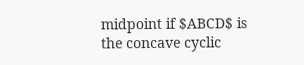midpoint if $ABCD$ is the concave cyclic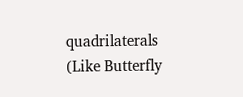quadrilaterals (Like Butterfly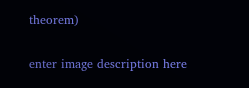theorem)

enter image description here